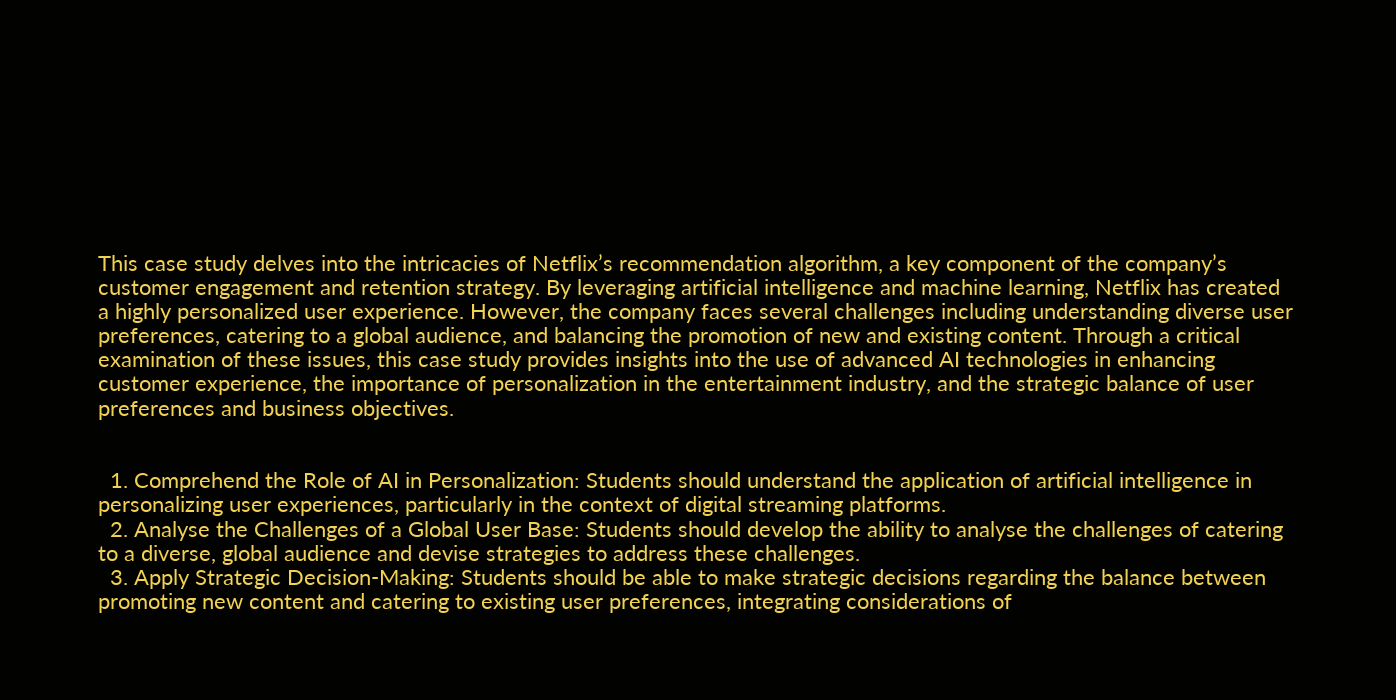This case study delves into the intricacies of Netflix’s recommendation algorithm, a key component of the company’s customer engagement and retention strategy. By leveraging artificial intelligence and machine learning, Netflix has created a highly personalized user experience. However, the company faces several challenges including understanding diverse user preferences, catering to a global audience, and balancing the promotion of new and existing content. Through a critical examination of these issues, this case study provides insights into the use of advanced AI technologies in enhancing customer experience, the importance of personalization in the entertainment industry, and the strategic balance of user preferences and business objectives.


  1. Comprehend the Role of AI in Personalization: Students should understand the application of artificial intelligence in personalizing user experiences, particularly in the context of digital streaming platforms.
  2. Analyse the Challenges of a Global User Base: Students should develop the ability to analyse the challenges of catering to a diverse, global audience and devise strategies to address these challenges.
  3. Apply Strategic Decision-Making: Students should be able to make strategic decisions regarding the balance between promoting new content and catering to existing user preferences, integrating considerations of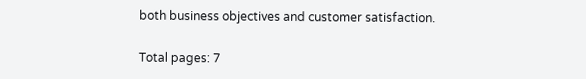both business objectives and customer satisfaction.

Total pages: 7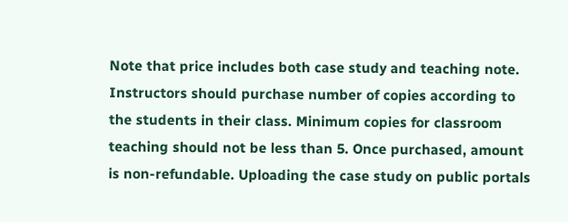Note that price includes both case study and teaching note. Instructors should purchase number of copies according to the students in their class. Minimum copies for classroom teaching should not be less than 5. Once purchased, amount is non-refundable. Uploading the case study on public portals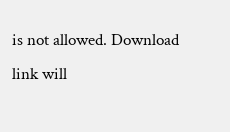is not allowed. Download link will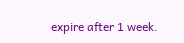expire after 1 week.